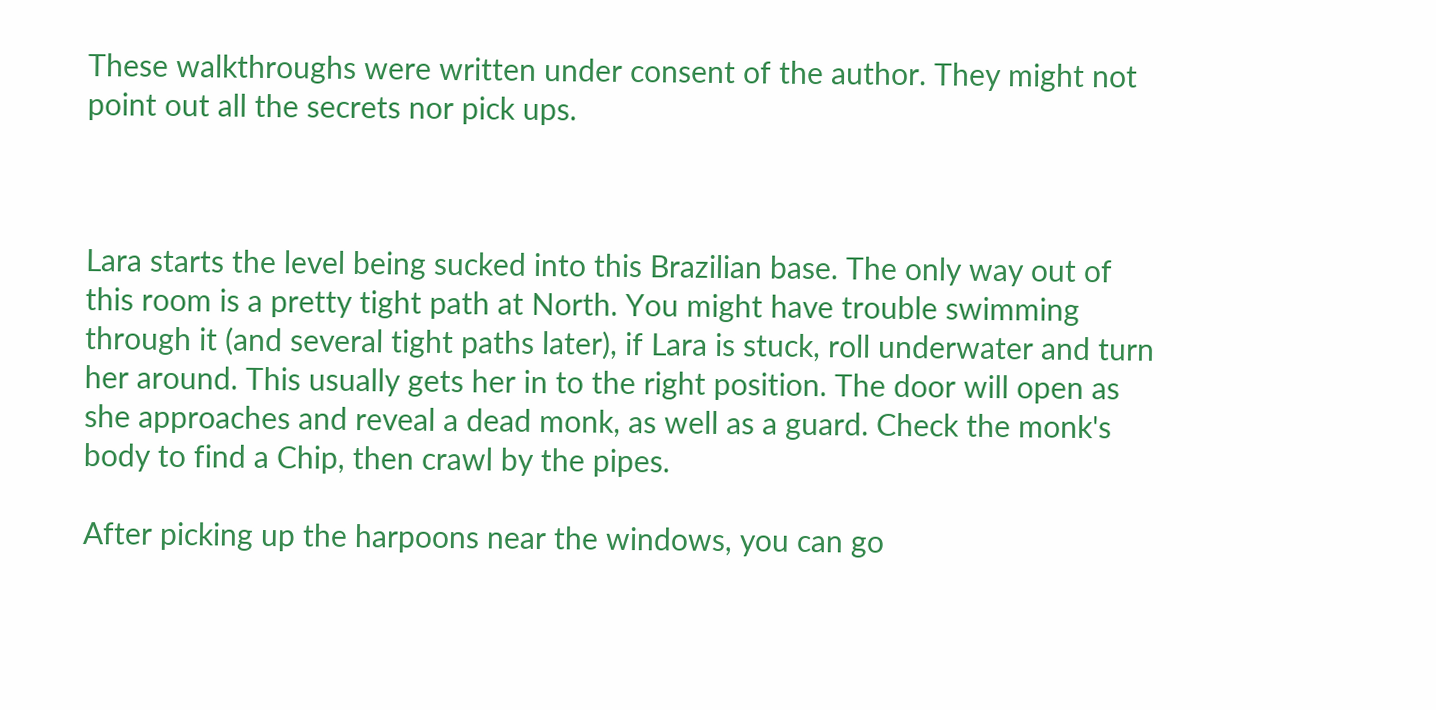These walkthroughs were written under consent of the author. They might not point out all the secrets nor pick ups.



Lara starts the level being sucked into this Brazilian base. The only way out of this room is a pretty tight path at North. You might have trouble swimming through it (and several tight paths later), if Lara is stuck, roll underwater and turn her around. This usually gets her in to the right position. The door will open as she approaches and reveal a dead monk, as well as a guard. Check the monk's body to find a Chip, then crawl by the pipes.

After picking up the harpoons near the windows, you can go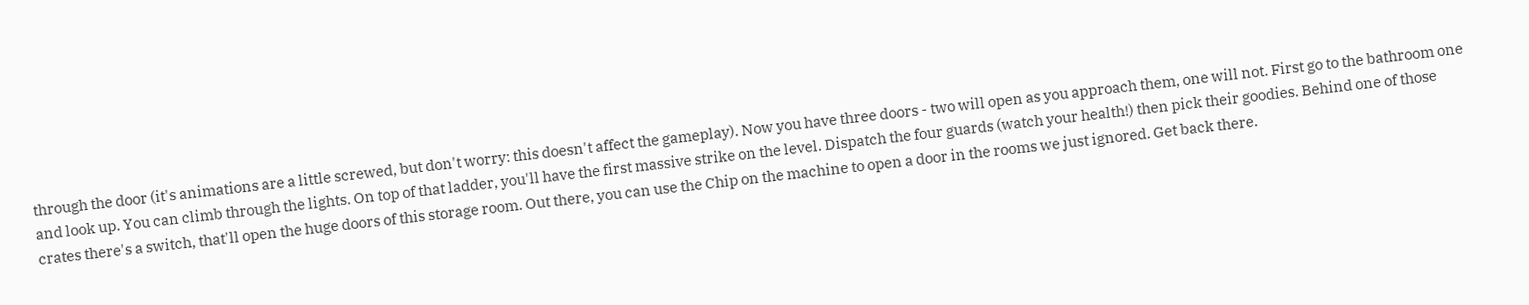through the door (it's animations are a little screwed, but don't worry: this doesn't affect the gameplay). Now you have three doors - two will open as you approach them, one will not. First go to the bathroom one and look up. You can climb through the lights. On top of that ladder, you'll have the first massive strike on the level. Dispatch the four guards (watch your health!) then pick their goodies. Behind one of those crates there's a switch, that'll open the huge doors of this storage room. Out there, you can use the Chip on the machine to open a door in the rooms we just ignored. Get back there.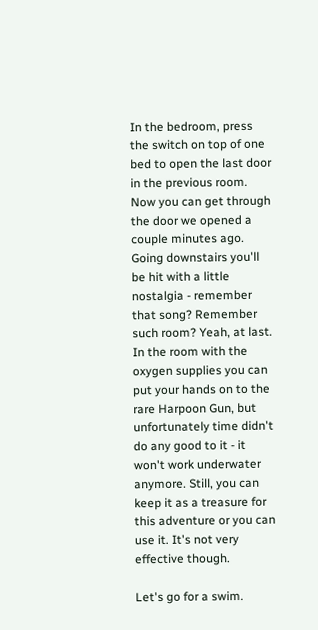In the bedroom, press the switch on top of one bed to open the last door in the previous room. Now you can get through the door we opened a couple minutes ago. Going downstairs you'll be hit with a little nostalgia - remember that song? Remember such room? Yeah, at last. In the room with the oxygen supplies you can put your hands on to the rare Harpoon Gun, but unfortunately time didn't do any good to it - it won't work underwater anymore. Still, you can keep it as a treasure for this adventure or you can use it. It's not very effective though.

Let's go for a swim.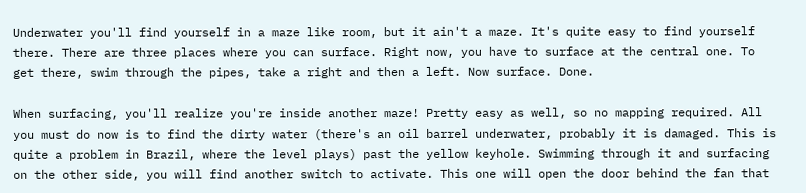Underwater you'll find yourself in a maze like room, but it ain't a maze. It's quite easy to find yourself there. There are three places where you can surface. Right now, you have to surface at the central one. To get there, swim through the pipes, take a right and then a left. Now surface. Done.

When surfacing, you'll realize you're inside another maze! Pretty easy as well, so no mapping required. All you must do now is to find the dirty water (there's an oil barrel underwater, probably it is damaged. This is quite a problem in Brazil, where the level plays) past the yellow keyhole. Swimming through it and surfacing on the other side, you will find another switch to activate. This one will open the door behind the fan that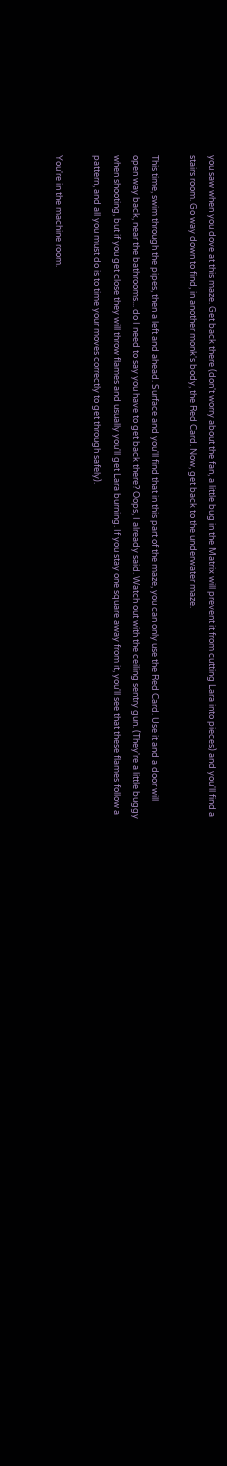you saw when you dove at this maze. Get back there (don't worry about the fan, a little bug in the Matrix will prevent it from cutting Lara into pieces) and you'll find a stairs room. Go way down to find, in another monk's body, the Red Card. Now, get back to the underwater maze.

This time, swim through the pipes, then a left and ahead. Surface and you'll find that in this part of the maze, you can only use the Red Card. Use it and a door will open way back, near the bathrooms... do I need to say you have to get back there? Oops, I already said. Watch out with the ceiling sentry gun. (They're a little buggy when shooting, but if you get close they will throw flames and usually you'll get Lara burning. If you stay one square away from it, you'll see that these flames follow a pattern, and all you must do is to time your moves correctly to get through safely).

You're in the machine room.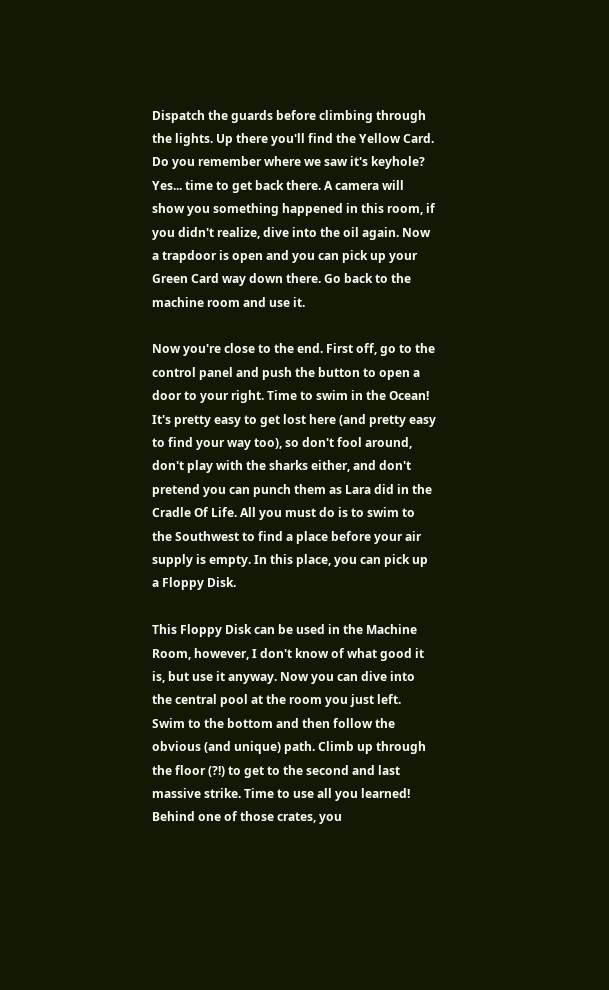Dispatch the guards before climbing through the lights. Up there you'll find the Yellow Card. Do you remember where we saw it's keyhole? Yes... time to get back there. A camera will show you something happened in this room, if you didn't realize, dive into the oil again. Now a trapdoor is open and you can pick up your Green Card way down there. Go back to the machine room and use it.

Now you're close to the end. First off, go to the control panel and push the button to open a door to your right. Time to swim in the Ocean! It's pretty easy to get lost here (and pretty easy to find your way too), so don't fool around, don't play with the sharks either, and don't pretend you can punch them as Lara did in the Cradle Of Life. All you must do is to swim to the Southwest to find a place before your air supply is empty. In this place, you can pick up a Floppy Disk.

This Floppy Disk can be used in the Machine Room, however, I don't know of what good it is, but use it anyway. Now you can dive into the central pool at the room you just left. Swim to the bottom and then follow the obvious (and unique) path. Climb up through the floor (?!) to get to the second and last massive strike. Time to use all you learned! Behind one of those crates, you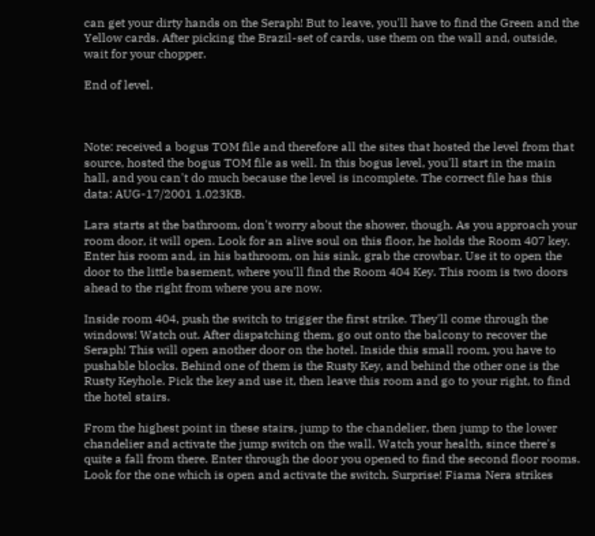can get your dirty hands on the Seraph! But to leave, you'll have to find the Green and the Yellow cards. After picking the Brazil-set of cards, use them on the wall and, outside, wait for your chopper.

End of level.



Note: received a bogus TOM file and therefore all the sites that hosted the level from that source, hosted the bogus TOM file as well. In this bogus level, you'll start in the main hall, and you can't do much because the level is incomplete. The correct file has this data: AUG-17/2001 1.023KB.

Lara starts at the bathroom, don't worry about the shower, though. As you approach your room door, it will open. Look for an alive soul on this floor, he holds the Room 407 key. Enter his room and, in his bathroom, on his sink, grab the crowbar. Use it to open the door to the little basement, where you'll find the Room 404 Key. This room is two doors ahead to the right from where you are now.

Inside room 404, push the switch to trigger the first strike. They'll come through the windows! Watch out. After dispatching them, go out onto the balcony to recover the Seraph! This will open another door on the hotel. Inside this small room, you have to pushable blocks. Behind one of them is the Rusty Key, and behind the other one is the Rusty Keyhole. Pick the key and use it, then leave this room and go to your right, to find the hotel stairs.

From the highest point in these stairs, jump to the chandelier, then jump to the lower chandelier and activate the jump switch on the wall. Watch your health, since there's quite a fall from there. Enter through the door you opened to find the second floor rooms. Look for the one which is open and activate the switch. Surprise! Fiama Nera strikes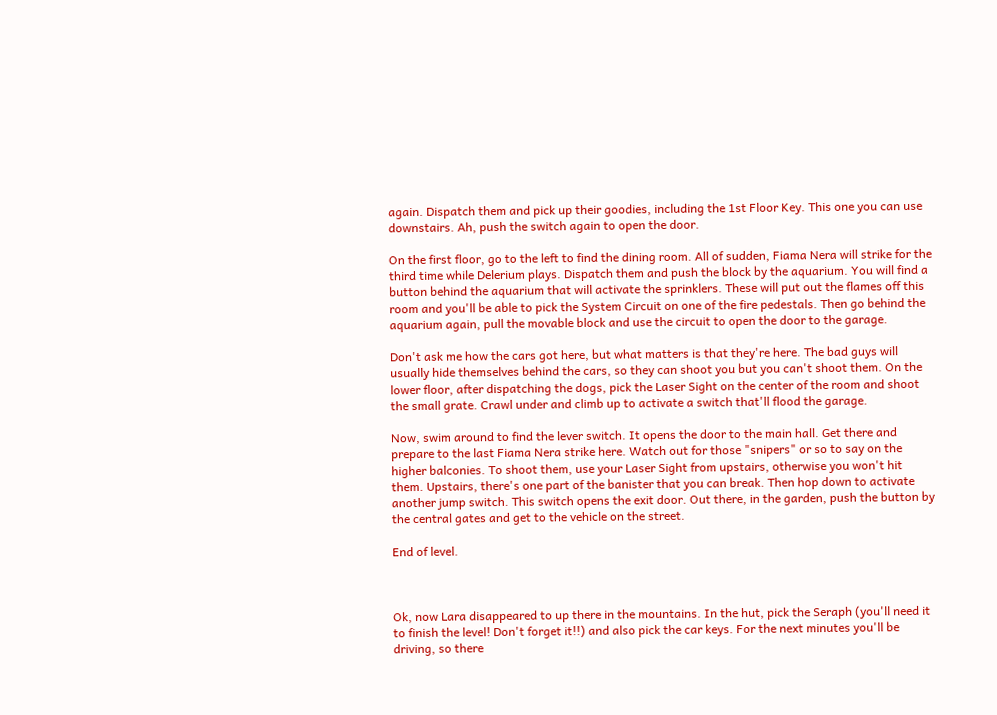again. Dispatch them and pick up their goodies, including the 1st Floor Key. This one you can use downstairs. Ah, push the switch again to open the door.

On the first floor, go to the left to find the dining room. All of sudden, Fiama Nera will strike for the third time while Delerium plays. Dispatch them and push the block by the aquarium. You will find a button behind the aquarium that will activate the sprinklers. These will put out the flames off this room and you'll be able to pick the System Circuit on one of the fire pedestals. Then go behind the aquarium again, pull the movable block and use the circuit to open the door to the garage.

Don't ask me how the cars got here, but what matters is that they're here. The bad guys will usually hide themselves behind the cars, so they can shoot you but you can't shoot them. On the lower floor, after dispatching the dogs, pick the Laser Sight on the center of the room and shoot the small grate. Crawl under and climb up to activate a switch that'll flood the garage.

Now, swim around to find the lever switch. It opens the door to the main hall. Get there and prepare to the last Fiama Nera strike here. Watch out for those "snipers" or so to say on the higher balconies. To shoot them, use your Laser Sight from upstairs, otherwise you won't hit them. Upstairs, there's one part of the banister that you can break. Then hop down to activate another jump switch. This switch opens the exit door. Out there, in the garden, push the button by the central gates and get to the vehicle on the street.

End of level.



Ok, now Lara disappeared to up there in the mountains. In the hut, pick the Seraph (you'll need it to finish the level! Don't forget it!!) and also pick the car keys. For the next minutes you'll be driving, so there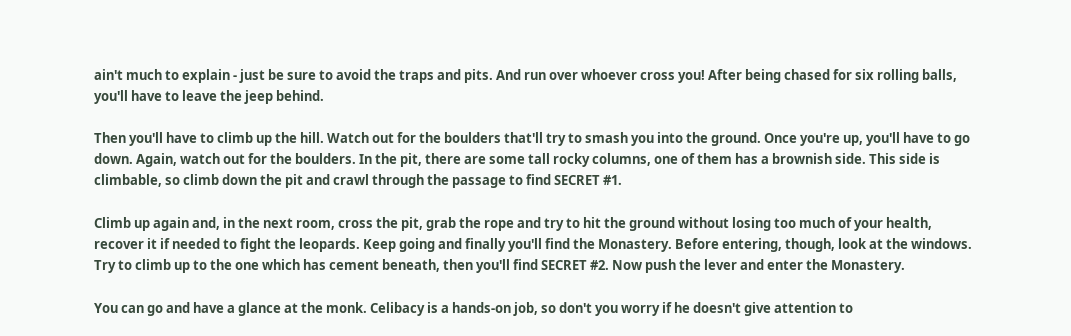ain't much to explain - just be sure to avoid the traps and pits. And run over whoever cross you! After being chased for six rolling balls, you'll have to leave the jeep behind.

Then you'll have to climb up the hill. Watch out for the boulders that'll try to smash you into the ground. Once you're up, you'll have to go down. Again, watch out for the boulders. In the pit, there are some tall rocky columns, one of them has a brownish side. This side is climbable, so climb down the pit and crawl through the passage to find SECRET #1.

Climb up again and, in the next room, cross the pit, grab the rope and try to hit the ground without losing too much of your health, recover it if needed to fight the leopards. Keep going and finally you'll find the Monastery. Before entering, though, look at the windows. Try to climb up to the one which has cement beneath, then you'll find SECRET #2. Now push the lever and enter the Monastery.

You can go and have a glance at the monk. Celibacy is a hands-on job, so don't you worry if he doesn't give attention to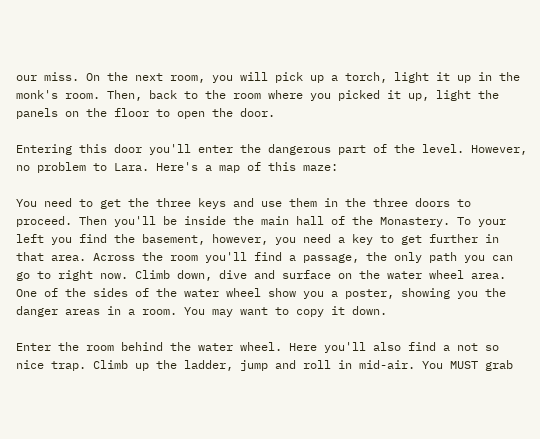our miss. On the next room, you will pick up a torch, light it up in the monk's room. Then, back to the room where you picked it up, light the panels on the floor to open the door.

Entering this door you'll enter the dangerous part of the level. However, no problem to Lara. Here's a map of this maze:

You need to get the three keys and use them in the three doors to proceed. Then you'll be inside the main hall of the Monastery. To your left you find the basement, however, you need a key to get further in that area. Across the room you'll find a passage, the only path you can go to right now. Climb down, dive and surface on the water wheel area. One of the sides of the water wheel show you a poster, showing you the danger areas in a room. You may want to copy it down.

Enter the room behind the water wheel. Here you'll also find a not so nice trap. Climb up the ladder, jump and roll in mid-air. You MUST grab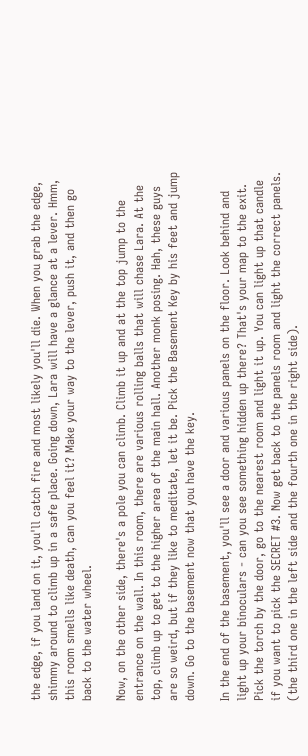the edge, if you land on it, you'll catch fire and most likely you'll die. When you grab the edge, shimmy around to climb up in a safe place. Going down, Lara will have a glance at a lever. Hmm, this room smells like death, can you feel it? Make your way to the lever, push it, and then go back to the water wheel.

Now, on the other side, there's a pole you can climb. Climb it up and at the top jump to the entrance on the wall. In this room, there are various rolling balls that will chase Lara. At the top, climb up to get to the higher area of the main hall. Another monk posing. Hah, these guys are so weird, but if they like to meditate, let it be. Pick the Basement Key by his feet and jump down. Go to the basement now that you have the key.

In the end of the basement, you'll see a door and various panels on the floor. Look behind and light up your binoculars - can you see something hidden up there? That's your map to the exit. Pick the torch by the door, go to the nearest room and light it up. You can light up that candle if you want to pick the SECRET #3. Now get back to the panels room and light the correct panels. (the third one in the left side and the fourth one in the right side).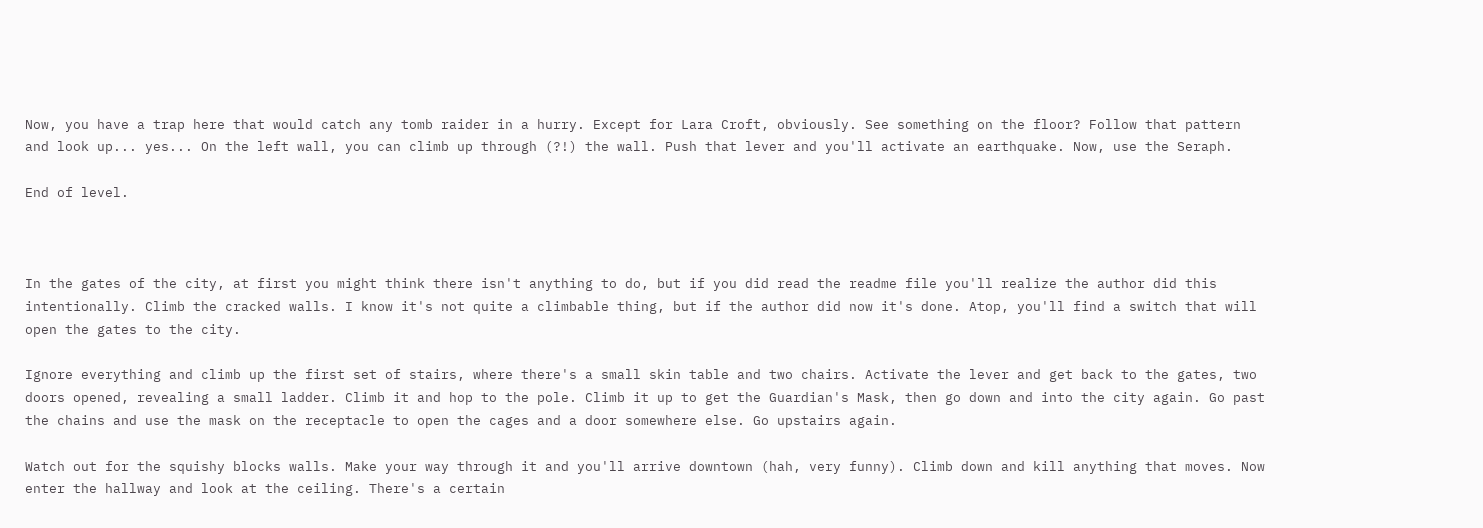Now, you have a trap here that would catch any tomb raider in a hurry. Except for Lara Croft, obviously. See something on the floor? Follow that pattern and look up... yes... On the left wall, you can climb up through (?!) the wall. Push that lever and you'll activate an earthquake. Now, use the Seraph.

End of level.



In the gates of the city, at first you might think there isn't anything to do, but if you did read the readme file you'll realize the author did this intentionally. Climb the cracked walls. I know it's not quite a climbable thing, but if the author did now it's done. Atop, you'll find a switch that will open the gates to the city.

Ignore everything and climb up the first set of stairs, where there's a small skin table and two chairs. Activate the lever and get back to the gates, two doors opened, revealing a small ladder. Climb it and hop to the pole. Climb it up to get the Guardian's Mask, then go down and into the city again. Go past the chains and use the mask on the receptacle to open the cages and a door somewhere else. Go upstairs again.

Watch out for the squishy blocks walls. Make your way through it and you'll arrive downtown (hah, very funny). Climb down and kill anything that moves. Now enter the hallway and look at the ceiling. There's a certain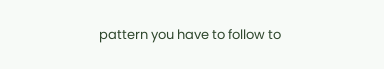pattern you have to follow to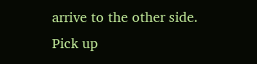arrive to the other side. Pick up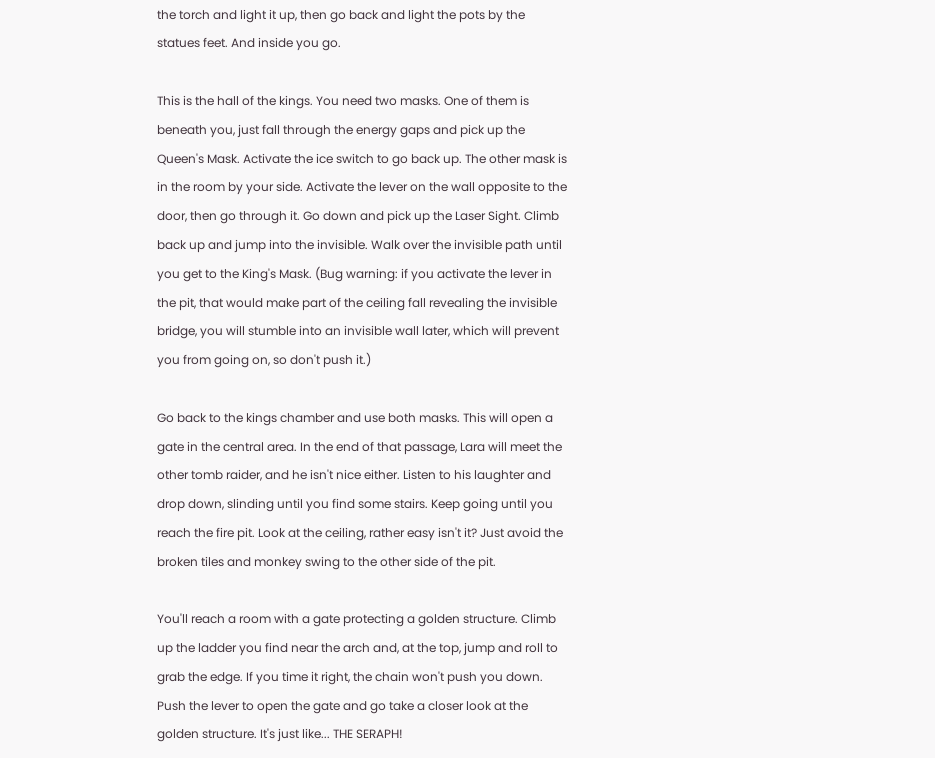the torch and light it up, then go back and light the pots by the statues feet. And inside you go.

This is the hall of the kings. You need two masks. One of them is beneath you, just fall through the energy gaps and pick up the Queen's Mask. Activate the ice switch to go back up. The other mask is in the room by your side. Activate the lever on the wall opposite to the door, then go through it. Go down and pick up the Laser Sight. Climb back up and jump into the invisible. Walk over the invisible path until you get to the King's Mask. (Bug warning: if you activate the lever in the pit, that would make part of the ceiling fall revealing the invisible bridge, you will stumble into an invisible wall later, which will prevent you from going on, so don't push it.)

Go back to the kings chamber and use both masks. This will open a gate in the central area. In the end of that passage, Lara will meet the other tomb raider, and he isn't nice either. Listen to his laughter and drop down, slinding until you find some stairs. Keep going until you reach the fire pit. Look at the ceiling, rather easy isn't it? Just avoid the broken tiles and monkey swing to the other side of the pit.

You'll reach a room with a gate protecting a golden structure. Climb up the ladder you find near the arch and, at the top, jump and roll to grab the edge. If you time it right, the chain won't push you down. Push the lever to open the gate and go take a closer look at the golden structure. It's just like... THE SERAPH!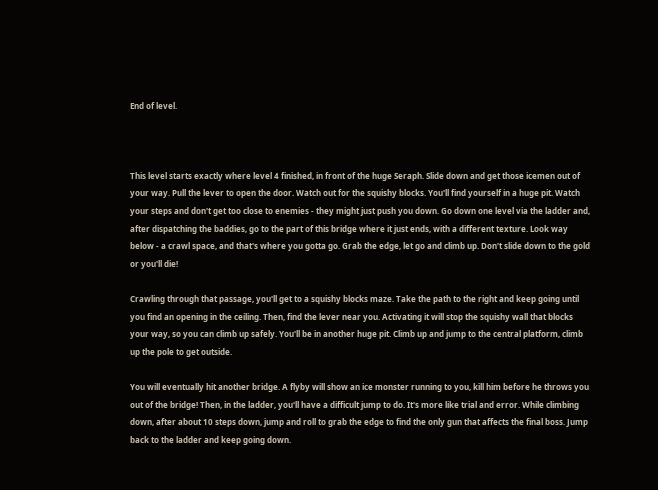End of level.



This level starts exactly where level 4 finished, in front of the huge Seraph. Slide down and get those icemen out of your way. Pull the lever to open the door. Watch out for the squishy blocks. You'll find yourself in a huge pit. Watch your steps and don't get too close to enemies - they might just push you down. Go down one level via the ladder and, after dispatching the baddies, go to the part of this bridge where it just ends, with a different texture. Look way below - a crawl space, and that's where you gotta go. Grab the edge, let go and climb up. Don't slide down to the gold or you'll die!

Crawling through that passage, you'll get to a squishy blocks maze. Take the path to the right and keep going until you find an opening in the ceiling. Then, find the lever near you. Activating it will stop the squishy wall that blocks your way, so you can climb up safely. You'll be in another huge pit. Climb up and jump to the central platform, climb up the pole to get outside.

You will eventually hit another bridge. A flyby will show an ice monster running to you, kill him before he throws you out of the bridge! Then, in the ladder, you'll have a difficult jump to do. It's more like trial and error. While climbing down, after about 10 steps down, jump and roll to grab the edge to find the only gun that affects the final boss. Jump back to the ladder and keep going down.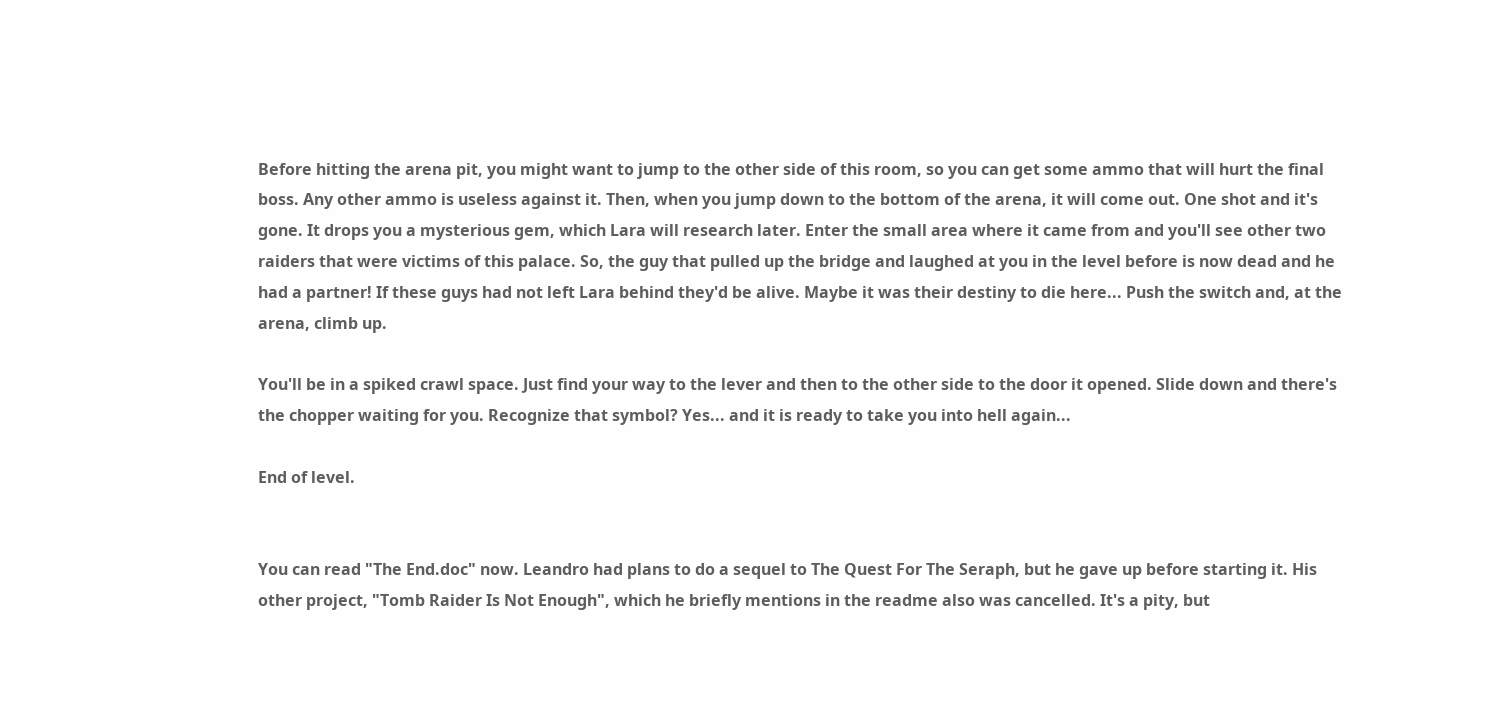Before hitting the arena pit, you might want to jump to the other side of this room, so you can get some ammo that will hurt the final boss. Any other ammo is useless against it. Then, when you jump down to the bottom of the arena, it will come out. One shot and it's gone. It drops you a mysterious gem, which Lara will research later. Enter the small area where it came from and you'll see other two raiders that were victims of this palace. So, the guy that pulled up the bridge and laughed at you in the level before is now dead and he had a partner! If these guys had not left Lara behind they'd be alive. Maybe it was their destiny to die here... Push the switch and, at the arena, climb up.

You'll be in a spiked crawl space. Just find your way to the lever and then to the other side to the door it opened. Slide down and there's the chopper waiting for you. Recognize that symbol? Yes... and it is ready to take you into hell again...

End of level.


You can read "The End.doc" now. Leandro had plans to do a sequel to The Quest For The Seraph, but he gave up before starting it. His other project, "Tomb Raider Is Not Enough", which he briefly mentions in the readme also was cancelled. It's a pity, but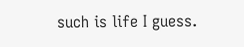such is life I guess.